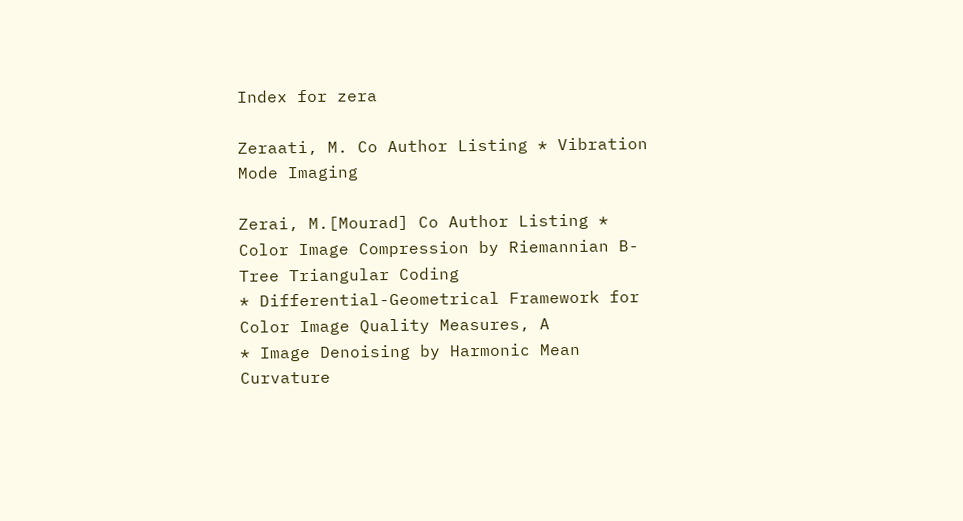Index for zera

Zeraati, M. Co Author Listing * Vibration Mode Imaging

Zerai, M.[Mourad] Co Author Listing * Color Image Compression by Riemannian B-Tree Triangular Coding
* Differential-Geometrical Framework for Color Image Quality Measures, A
* Image Denoising by Harmonic Mean Curvature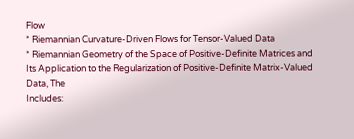Flow
* Riemannian Curvature-Driven Flows for Tensor-Valued Data
* Riemannian Geometry of the Space of Positive-Definite Matrices and Its Application to the Regularization of Positive-Definite Matrix-Valued Data, The
Includes: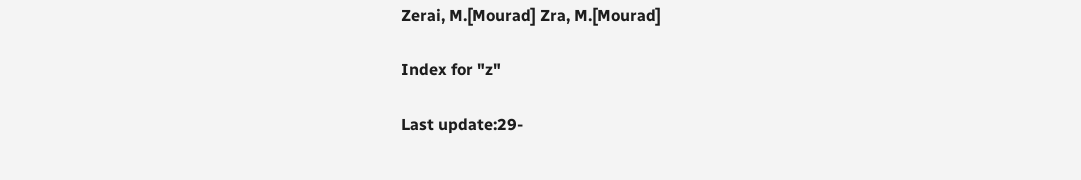Zerai, M.[Mourad] Zra, M.[Mourad]

Index for "z"

Last update:29-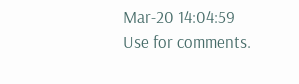Mar-20 14:04:59
Use for comments.